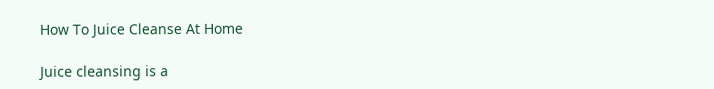How To Juice Cleanse At Home

Juice cleansing is a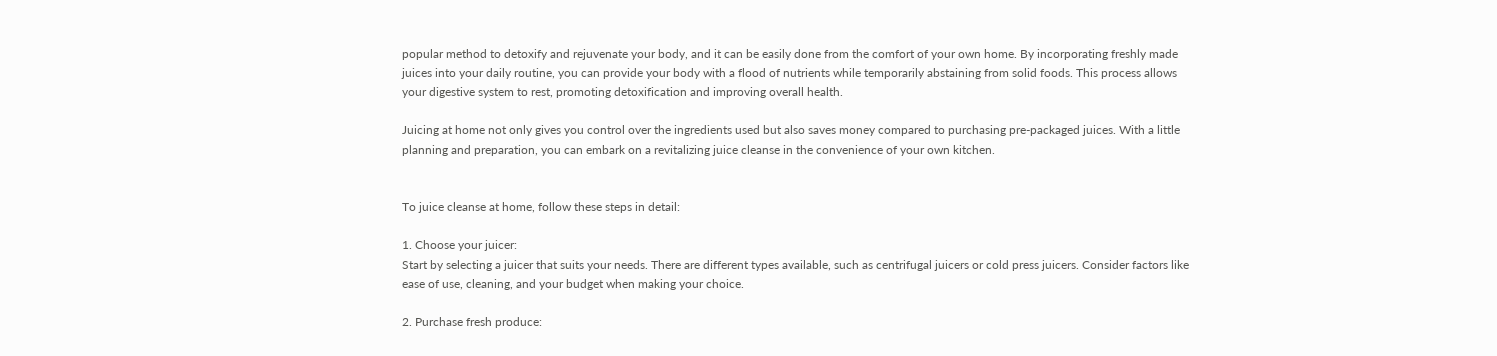popular method to detoxify and rejuvenate your body, and it can be easily done from the comfort of your own home. By incorporating freshly made juices into your daily routine, you can provide your body with a flood of nutrients while temporarily abstaining from solid foods. This process allows your digestive system to rest, promoting detoxification and improving overall health.

Juicing at home not only gives you control over the ingredients used but also saves money compared to purchasing pre-packaged juices. With a little planning and preparation, you can embark on a revitalizing juice cleanse in the convenience of your own kitchen.


To juice cleanse at home, follow these steps in detail:

1. Choose your juicer:
Start by selecting a juicer that suits your needs. There are different types available, such as centrifugal juicers or cold press juicers. Consider factors like ease of use, cleaning, and your budget when making your choice.

2. Purchase fresh produce: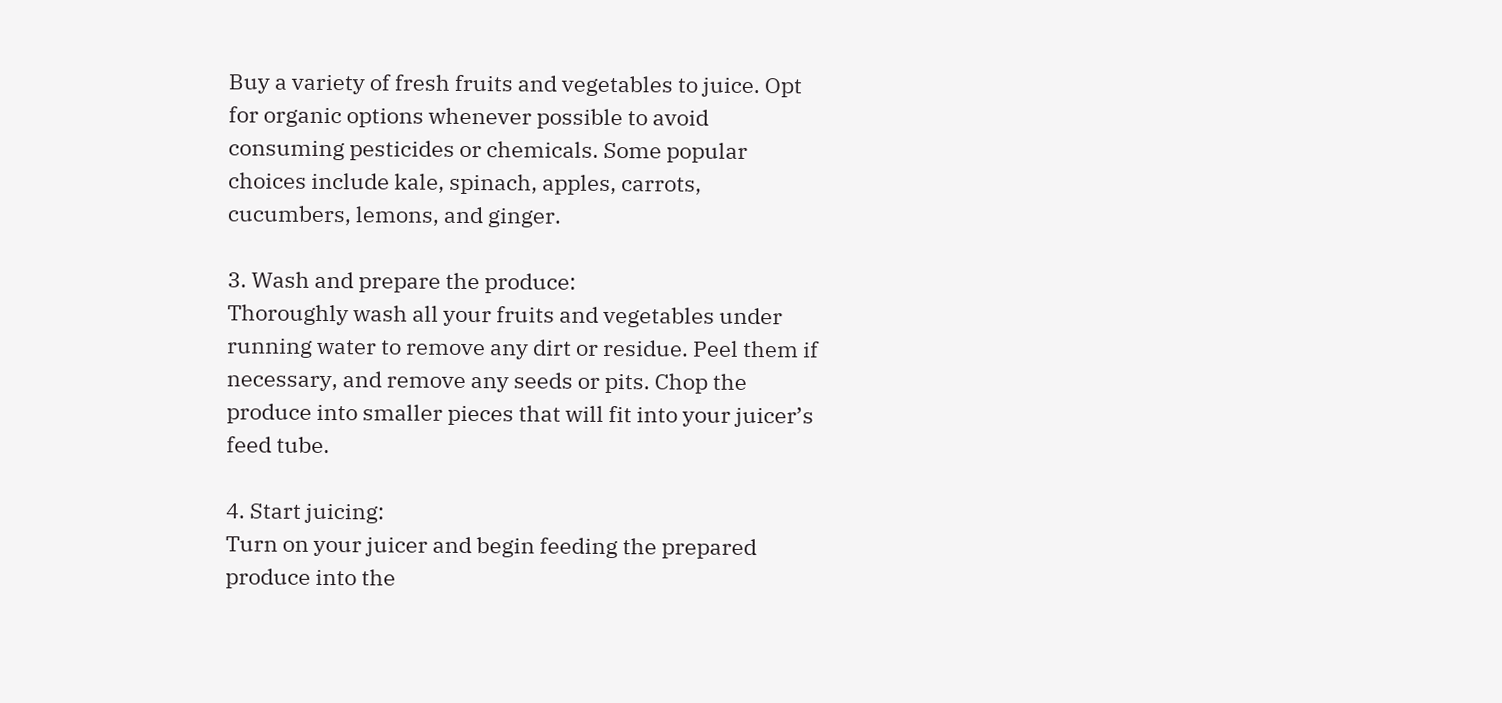Buy a variety of fresh fruits and vegetables to juice. Opt for organic options whenever possible to avoid consuming pesticides or chemicals. Some popular choices include kale, spinach, apples, carrots, cucumbers, lemons, and ginger.

3. Wash and prepare the produce:
Thoroughly wash all your fruits and vegetables under running water to remove any dirt or residue. Peel them if necessary, and remove any seeds or pits. Chop the produce into smaller pieces that will fit into your juicer’s feed tube.

4. Start juicing:
Turn on your juicer and begin feeding the prepared produce into the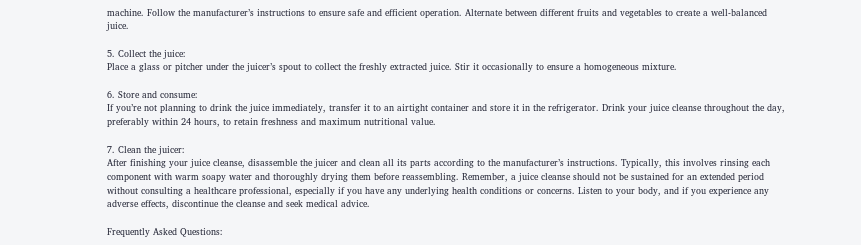machine. Follow the manufacturer’s instructions to ensure safe and efficient operation. Alternate between different fruits and vegetables to create a well-balanced juice.

5. Collect the juice:
Place a glass or pitcher under the juicer’s spout to collect the freshly extracted juice. Stir it occasionally to ensure a homogeneous mixture.

6. Store and consume:
If you’re not planning to drink the juice immediately, transfer it to an airtight container and store it in the refrigerator. Drink your juice cleanse throughout the day, preferably within 24 hours, to retain freshness and maximum nutritional value.

7. Clean the juicer:
After finishing your juice cleanse, disassemble the juicer and clean all its parts according to the manufacturer’s instructions. Typically, this involves rinsing each component with warm soapy water and thoroughly drying them before reassembling. Remember, a juice cleanse should not be sustained for an extended period without consulting a healthcare professional, especially if you have any underlying health conditions or concerns. Listen to your body, and if you experience any adverse effects, discontinue the cleanse and seek medical advice.

Frequently Asked Questions: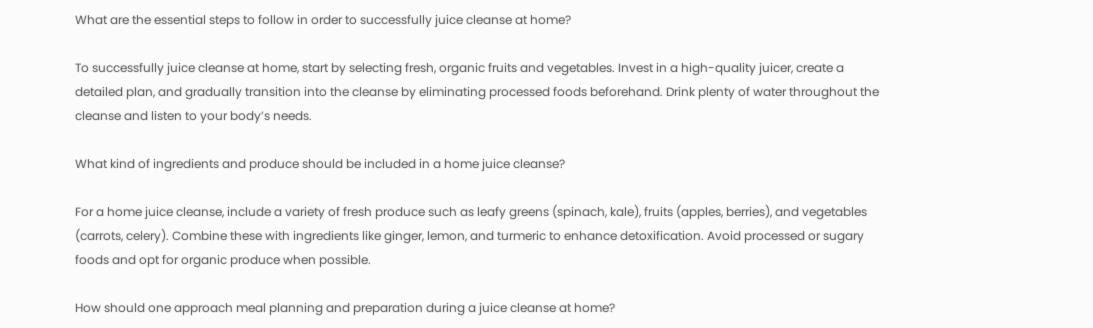What are the essential steps to follow in order to successfully juice cleanse at home?

To successfully juice cleanse at home, start by selecting fresh, organic fruits and vegetables. Invest in a high-quality juicer, create a detailed plan, and gradually transition into the cleanse by eliminating processed foods beforehand. Drink plenty of water throughout the cleanse and listen to your body’s needs.

What kind of ingredients and produce should be included in a home juice cleanse?

For a home juice cleanse, include a variety of fresh produce such as leafy greens (spinach, kale), fruits (apples, berries), and vegetables (carrots, celery). Combine these with ingredients like ginger, lemon, and turmeric to enhance detoxification. Avoid processed or sugary foods and opt for organic produce when possible.

How should one approach meal planning and preparation during a juice cleanse at home?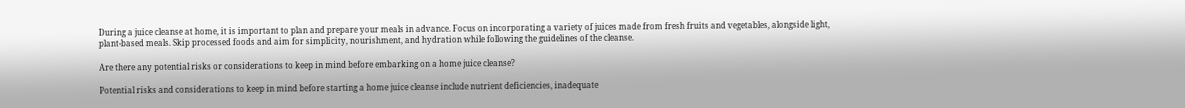During a juice cleanse at home, it is important to plan and prepare your meals in advance. Focus on incorporating a variety of juices made from fresh fruits and vegetables, alongside light, plant-based meals. Skip processed foods and aim for simplicity, nourishment, and hydration while following the guidelines of the cleanse.

Are there any potential risks or considerations to keep in mind before embarking on a home juice cleanse?

Potential risks and considerations to keep in mind before starting a home juice cleanse include nutrient deficiencies, inadequate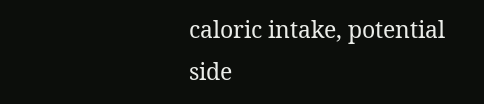caloric intake, potential side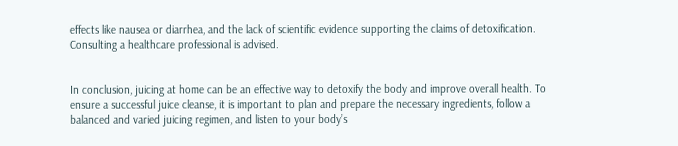effects like nausea or diarrhea, and the lack of scientific evidence supporting the claims of detoxification. Consulting a healthcare professional is advised.


In conclusion, juicing at home can be an effective way to detoxify the body and improve overall health. To ensure a successful juice cleanse, it is important to plan and prepare the necessary ingredients, follow a balanced and varied juicing regimen, and listen to your body’s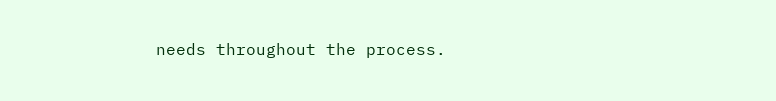needs throughout the process.